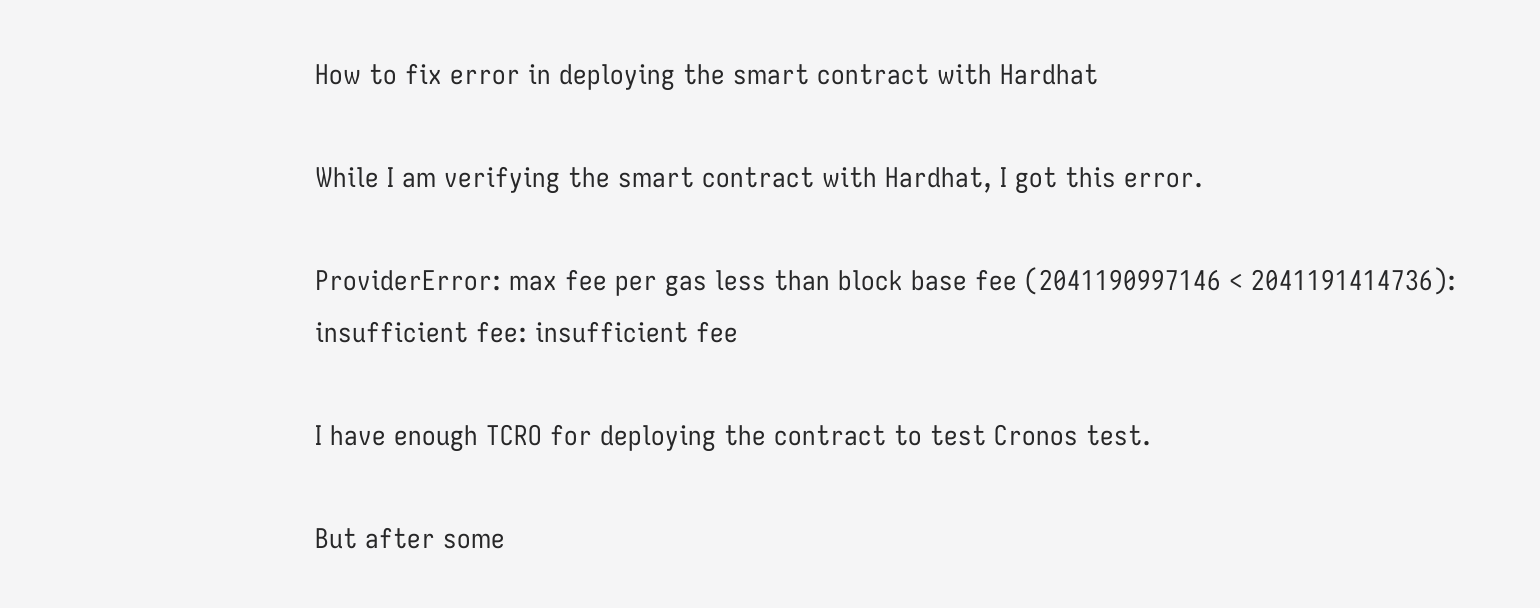How to fix error in deploying the smart contract with Hardhat

While I am verifying the smart contract with Hardhat, I got this error.

ProviderError: max fee per gas less than block base fee (2041190997146 < 2041191414736): insufficient fee: insufficient fee

I have enough TCRO for deploying the contract to test Cronos test.

But after some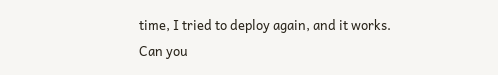time, I tried to deploy again, and it works.
Can you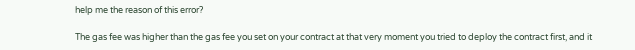help me the reason of this error?

The gas fee was higher than the gas fee you set on your contract at that very moment you tried to deploy the contract first, and it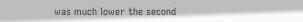was much lower the second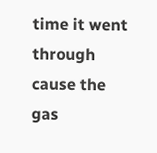time it went through cause the gas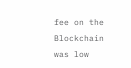fee on the Blockchain was low